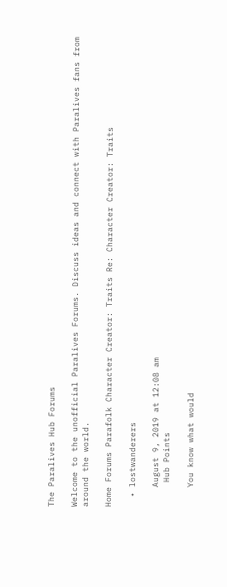The Paralives Hub Forums

Welcome to the unofficial Paralives Forums. Discuss ideas and connect with Paralives fans from around the world.

Home Forums Parafolk Character Creator: Traits Re: Character Creator: Traits

  • lostwanderers

    August 9, 2019 at 12:08 am
     Hub Points

    You know what would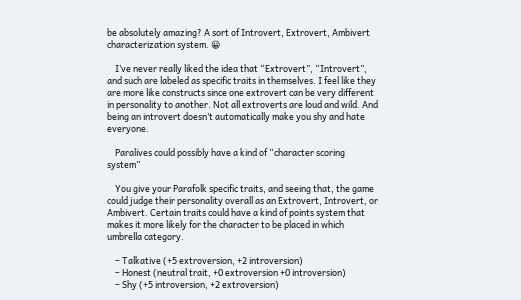be absolutely amazing? A sort of Introvert, Extrovert, Ambivert characterization system. 😀

    I’ve never really liked the idea that “Extrovert”, “Introvert”, and such are labeled as specific traits in themselves. I feel like they are more like constructs since one extrovert can be very different in personality to another. Not all extroverts are loud and wild. And being an introvert doesn’t automatically make you shy and hate everyone.

    Paralives could possibly have a kind of “character scoring system”

    You give your Parafolk specific traits, and seeing that, the game could judge their personality overall as an Extrovert, Introvert, or Ambivert. Certain traits could have a kind of points system that makes it more likely for the character to be placed in which umbrella category.

    – Talkative (+5 extroversion, +2 introversion)
    – Honest (neutral trait, +0 extroversion +0 introversion)
    – Shy (+5 introversion, +2 extroversion)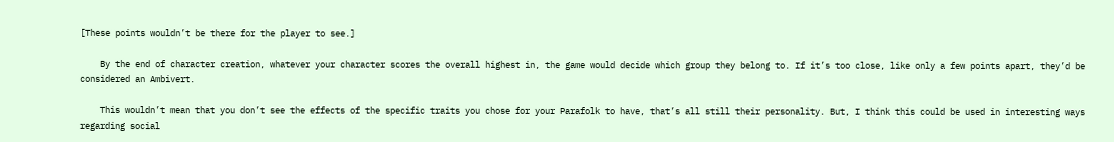[These points wouldn’t be there for the player to see.]

    By the end of character creation, whatever your character scores the overall highest in, the game would decide which group they belong to. If it’s too close, like only a few points apart, they’d be considered an Ambivert.

    This wouldn’t mean that you don’t see the effects of the specific traits you chose for your Parafolk to have, that’s all still their personality. But, I think this could be used in interesting ways regarding social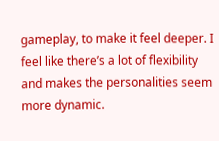gameplay, to make it feel deeper. I feel like there’s a lot of flexibility and makes the personalities seem more dynamic.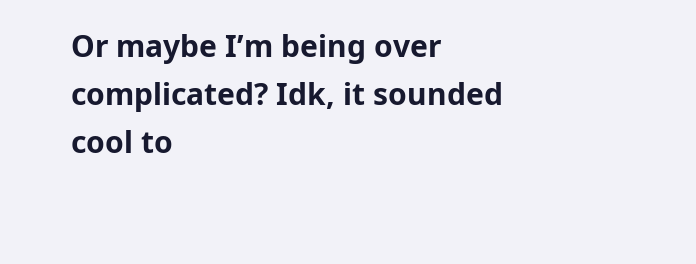Or maybe I’m being over complicated? Idk, it sounded cool to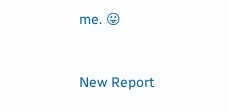me. 😛


New Report